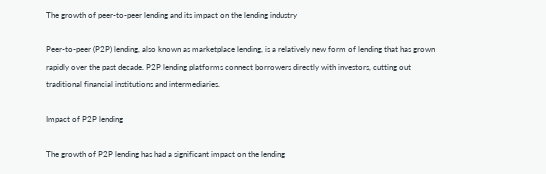The growth of peer-to-peer lending and its impact on the lending industry

Peer-to-peer (P2P) lending, also known as marketplace lending, is a relatively new form of lending that has grown rapidly over the past decade. P2P lending platforms connect borrowers directly with investors, cutting out traditional financial institutions and intermediaries.

Impact of P2P lending

The growth of P2P lending has had a significant impact on the lending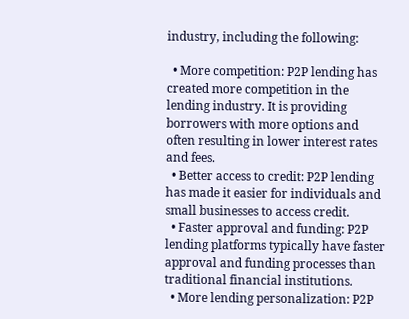industry, including the following:

  • More competition: P2P lending has created more competition in the lending industry. It is providing borrowers with more options and often resulting in lower interest rates and fees.
  • Better access to credit: P2P lending has made it easier for individuals and small businesses to access credit.
  • Faster approval and funding: P2P lending platforms typically have faster approval and funding processes than traditional financial institutions.
  • More lending personalization: P2P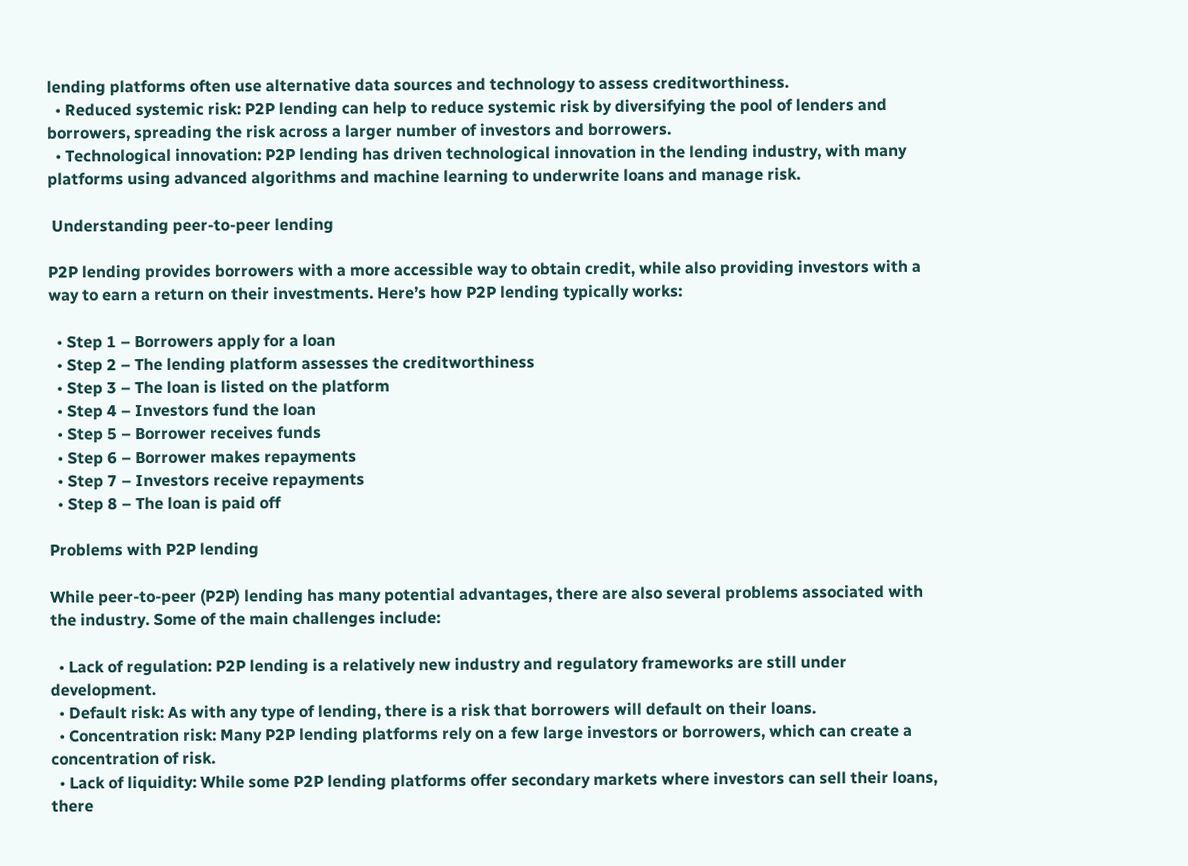lending platforms often use alternative data sources and technology to assess creditworthiness.
  • Reduced systemic risk: P2P lending can help to reduce systemic risk by diversifying the pool of lenders and borrowers, spreading the risk across a larger number of investors and borrowers.
  • Technological innovation: P2P lending has driven technological innovation in the lending industry, with many platforms using advanced algorithms and machine learning to underwrite loans and manage risk.

 Understanding peer-to-peer lending

P2P lending provides borrowers with a more accessible way to obtain credit, while also providing investors with a way to earn a return on their investments. Here’s how P2P lending typically works:

  • Step 1 – Borrowers apply for a loan
  • Step 2 – The lending platform assesses the creditworthiness
  • Step 3 – The loan is listed on the platform
  • Step 4 – Investors fund the loan
  • Step 5 – Borrower receives funds
  • Step 6 – Borrower makes repayments
  • Step 7 – Investors receive repayments
  • Step 8 – The loan is paid off

Problems with P2P lending

While peer-to-peer (P2P) lending has many potential advantages, there are also several problems associated with the industry. Some of the main challenges include:

  • Lack of regulation: P2P lending is a relatively new industry and regulatory frameworks are still under development.
  • Default risk: As with any type of lending, there is a risk that borrowers will default on their loans.
  • Concentration risk: Many P2P lending platforms rely on a few large investors or borrowers, which can create a concentration of risk.
  • Lack of liquidity: While some P2P lending platforms offer secondary markets where investors can sell their loans, there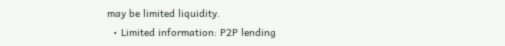may be limited liquidity.
  • Limited information: P2P lending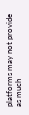platforms may not provide as much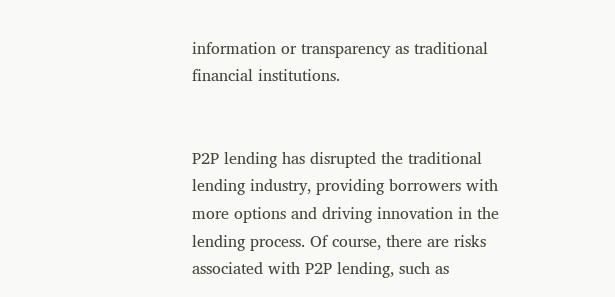information or transparency as traditional financial institutions.


P2P lending has disrupted the traditional lending industry, providing borrowers with more options and driving innovation in the lending process. Of course, there are risks associated with P2P lending, such as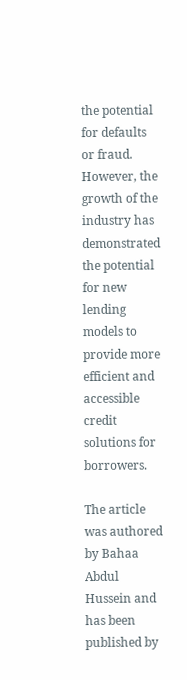the potential for defaults or fraud. However, the growth of the industry has demonstrated the potential for new lending models to provide more efficient and accessible credit solutions for borrowers.

The article was authored by Bahaa Abdul Hussein and has been published by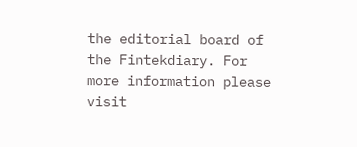the editorial board of the Fintekdiary. For more information please visit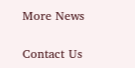More News

Contact Us